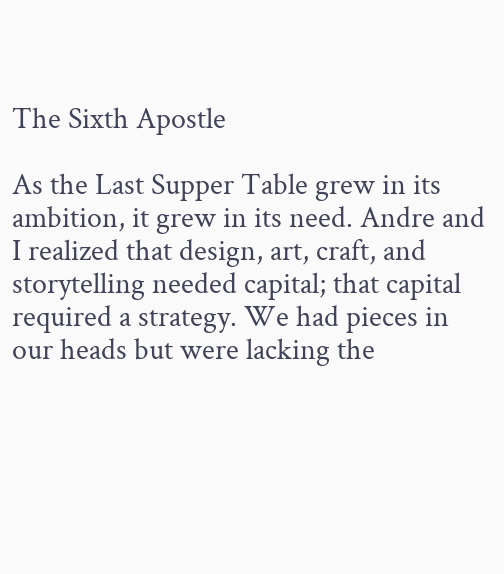The Sixth Apostle

As the Last Supper Table grew in its ambition, it grew in its need. Andre and I realized that design, art, craft, and storytelling needed capital; that capital required a strategy. We had pieces in our heads but were lacking the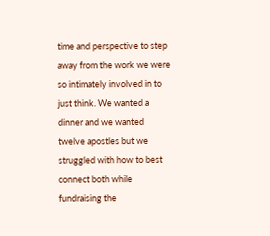time and perspective to step away from the work we were so intimately involved in to just think. We wanted a dinner and we wanted twelve apostles but we struggled with how to best connect both while fundraising the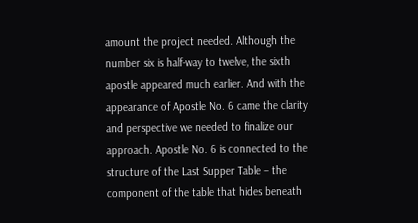amount the project needed. Although the number six is half-way to twelve, the sixth apostle appeared much earlier. And with the appearance of Apostle No. 6 came the clarity and perspective we needed to finalize our approach. Apostle No. 6 is connected to the structure of the Last Supper Table – the component of the table that hides beneath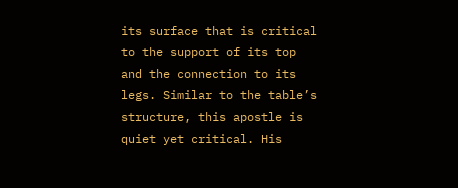its surface that is critical to the support of its top and the connection to its legs. Similar to the table’s structure, this apostle is quiet yet critical. His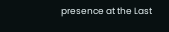presence at the Last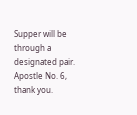Supper will be through a designated pair. Apostle No. 6, thank you.